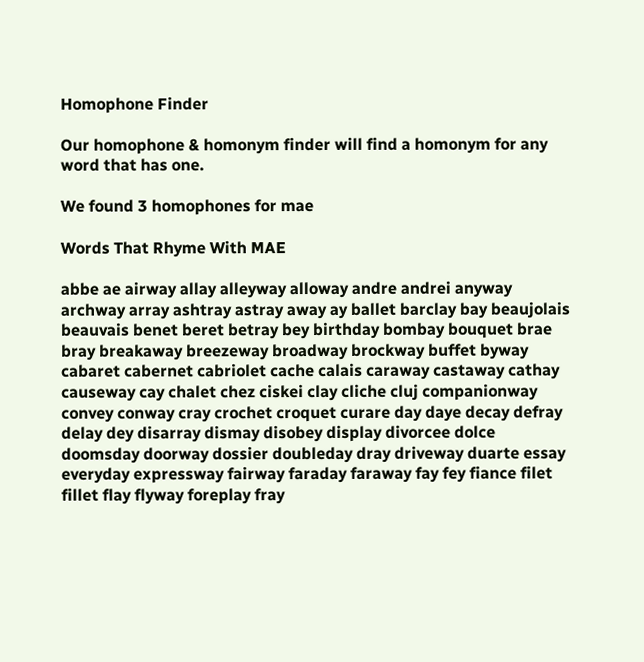Homophone Finder

Our homophone & homonym finder will find a homonym for any word that has one.

We found 3 homophones for mae

Words That Rhyme With MAE

abbe ae airway allay alleyway alloway andre andrei anyway archway array ashtray astray away ay ballet barclay bay beaujolais beauvais benet beret betray bey birthday bombay bouquet brae bray breakaway breezeway broadway brockway buffet byway cabaret cabernet cabriolet cache calais caraway castaway cathay causeway cay chalet chez ciskei clay cliche cluj companionway convey conway cray crochet croquet curare day daye decay defray delay dey disarray dismay disobey display divorcee dolce doomsday doorway dossier doubleday dray driveway duarte essay everyday expressway fairway faraday faraway fay fey fiance filet fillet flay flyway foreplay fray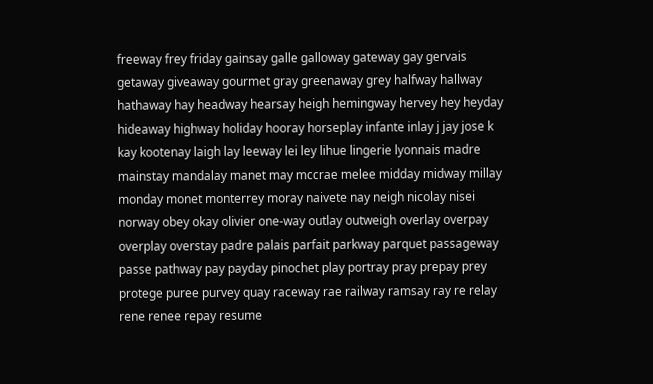freeway frey friday gainsay galle galloway gateway gay gervais getaway giveaway gourmet gray greenaway grey halfway hallway hathaway hay headway hearsay heigh hemingway hervey hey heyday hideaway highway holiday hooray horseplay infante inlay j jay jose k kay kootenay laigh lay leeway lei ley lihue lingerie lyonnais madre mainstay mandalay manet may mccrae melee midday midway millay monday monet monterrey moray naivete nay neigh nicolay nisei norway obey okay olivier one-way outlay outweigh overlay overpay overplay overstay padre palais parfait parkway parquet passageway passe pathway pay payday pinochet play portray pray prepay prey protege puree purvey quay raceway rae railway ramsay ray re relay rene renee repay resume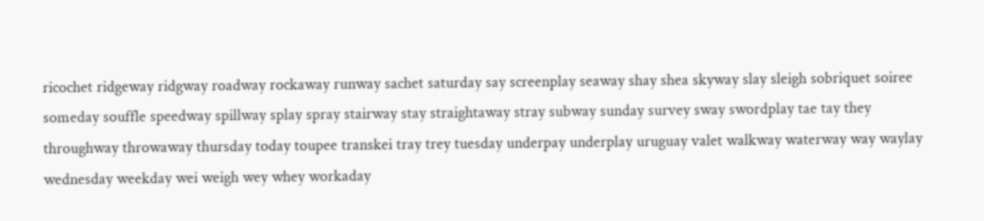ricochet ridgeway ridgway roadway rockaway runway sachet saturday say screenplay seaway shay shea skyway slay sleigh sobriquet soiree someday souffle speedway spillway splay spray stairway stay straightaway stray subway sunday survey sway swordplay tae tay they throughway throwaway thursday today toupee transkei tray trey tuesday underpay underplay uruguay valet walkway waterway way waylay wednesday weekday wei weigh wey whey workaday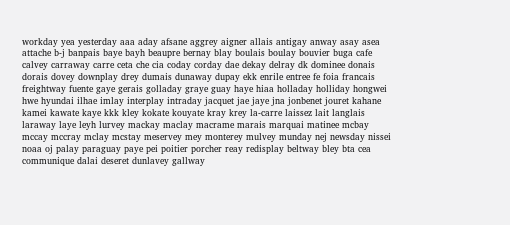workday yea yesterday aaa aday afsane aggrey aigner allais antigay anway asay asea attache b-j banpais baye bayh beaupre bernay blay boulais boulay bouvier buga cafe calvey carraway carre ceta che cia coday corday dae dekay delray dk dominee donais dorais dovey downplay drey dumais dunaway dupay ekk enrile entree fe foia francais freightway fuente gaye gerais golladay graye guay haye hiaa holladay holliday hongwei hwe hyundai ilhae imlay interplay intraday jacquet jae jaye jna jonbenet jouret kahane kamei kawate kaye kkk kley kokate kouyate kray krey la-carre laissez lait langlais laraway laye leyh lurvey mackay maclay macrame marais marquai matinee mcbay mccay mccray mclay mcstay meservey mey monterey mulvey munday nej newsday nissei noaa oj palay paraguay paye pei poitier porcher reay redisplay beltway bley bta cea communique dalai deseret dunlavey gallway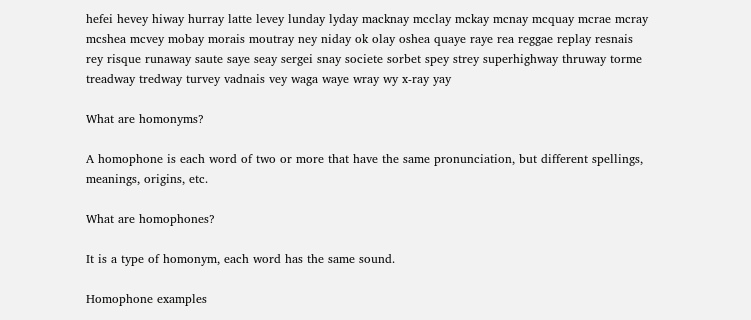hefei hevey hiway hurray latte levey lunday lyday macknay mcclay mckay mcnay mcquay mcrae mcray mcshea mcvey mobay morais moutray ney niday ok olay oshea quaye raye rea reggae replay resnais rey risque runaway saute saye seay sergei snay societe sorbet spey strey superhighway thruway torme treadway tredway turvey vadnais vey waga waye wray wy x-ray yay

What are homonyms?

A homophone is each word of two or more that have the same pronunciation, but different spellings, meanings, origins, etc.

What are homophones?

It is a type of homonym, each word has the same sound.

Homophone examples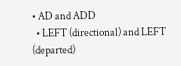• AD and ADD
  • LEFT (directional) and LEFT (departed)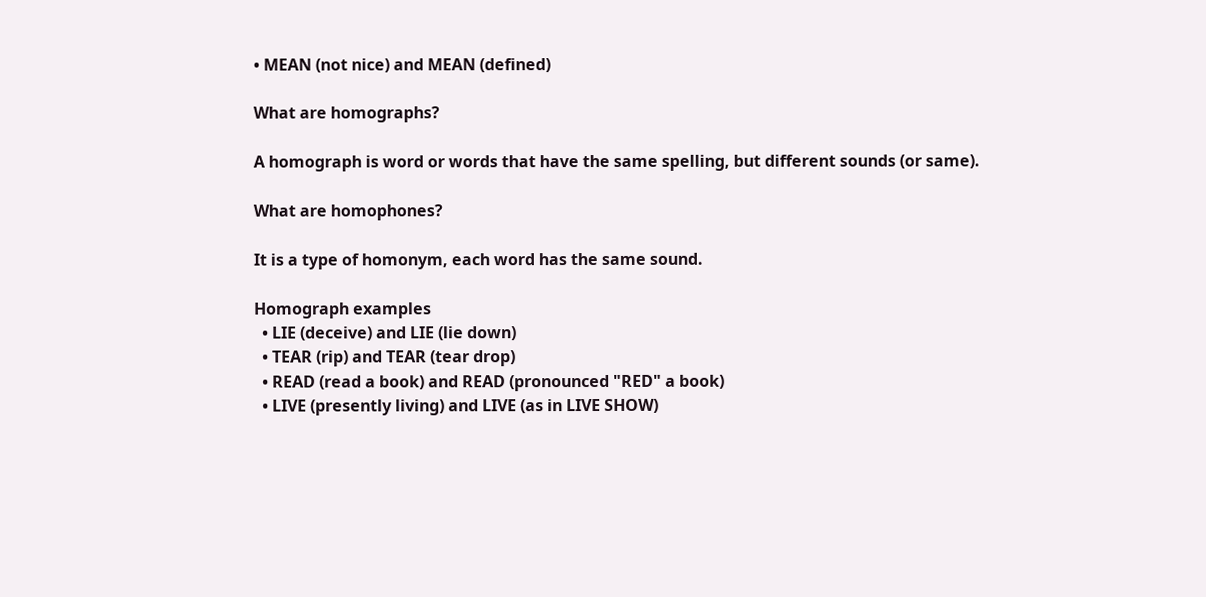• MEAN (not nice) and MEAN (defined)

What are homographs?

A homograph is word or words that have the same spelling, but different sounds (or same).

What are homophones?

It is a type of homonym, each word has the same sound.

Homograph examples
  • LIE (deceive) and LIE (lie down)
  • TEAR (rip) and TEAR (tear drop)
  • READ (read a book) and READ (pronounced "RED" a book)
  • LIVE (presently living) and LIVE (as in LIVE SHOW)